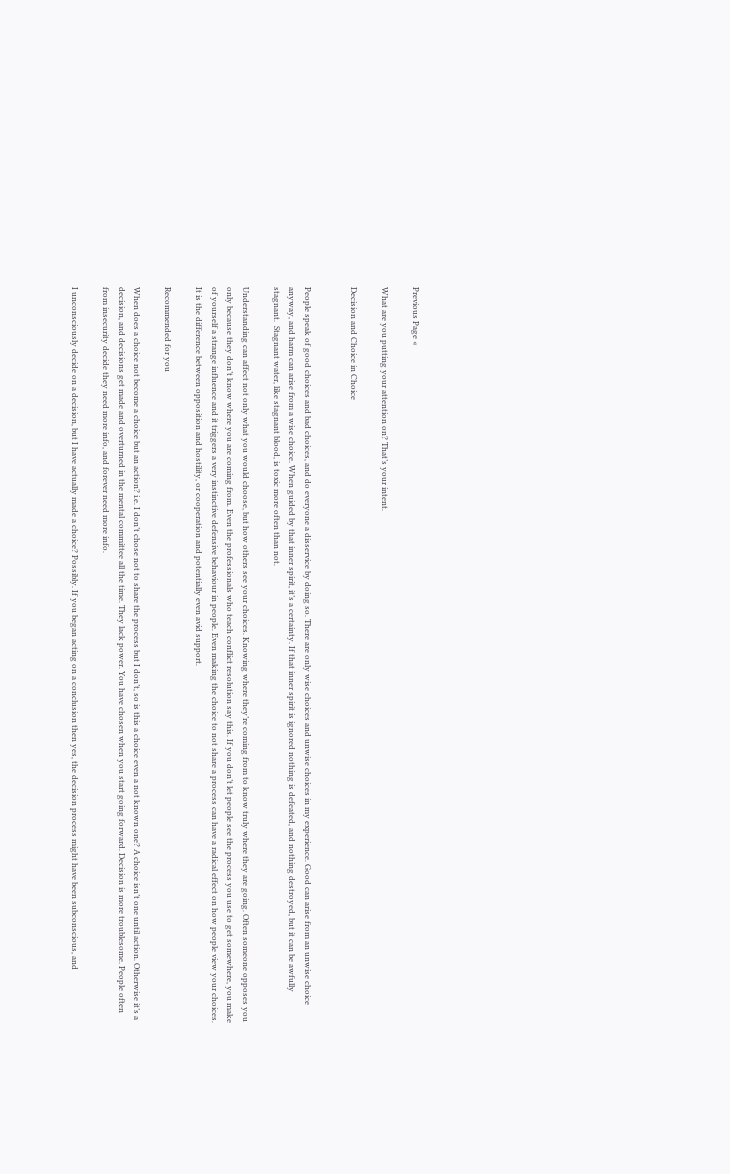Previous Page «

What are you putting your attention on? That’s your intent.

Decision and Choice in Choice


People speak of good choices and bad choices, and do everyone a disservice by doing so. There are only wise choices and unwise choices in my experience. Good can arise from an unwise choice anyway, and harm can arise from a wise choice. When guided by that inner spirit, it’s a certainty. If that inner spirit is ignored nothing is defeated, and nothing destroyed, but it can be awfully stagnant.  Stagnant water, like stagnant blood, is toxic more often than not.

Understanding can affect not only what you would choose, but how others see your choices. Knowing where they’re coming from to know truly where they are going. Often someone opposes you only because they don’t know where you are coming from. Even the professionals who teach conflict resolution say this. If you don’t let people see the process you use to get somewhere, you make of yourself a strange influence and it triggers a very instinctive defensive behaviour in people. Even making the choice to not share a process can have a radical effect on how people view your choices. It is the difference between opposition and hostility, or cooperation and potentially even avid support.

Recommended for you

When does a choice not become a choice but an action? i.e. I don’t chose not to share the process but I don’t, so is this a choice even a not known one? A choice isn’t one until action. Otherwise it’s a decision, and decisions get made and overturned in the mental committee all the time. They lack power. You have chosen when you start going forward. Decision is more troublesome. People often from insecurity decide they need more info, and forever need more info.

I unconsciously decide on a decision, but I have actually made a choice? Possibly. If you began acting on a conclusion then yes, the decision process might have been subconscious, and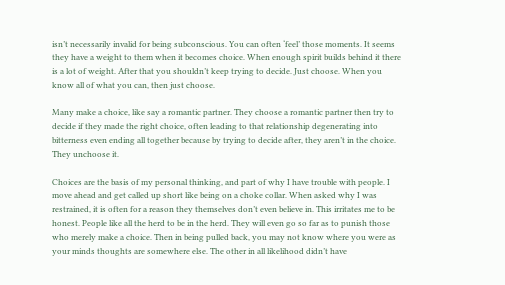isn’t necessarily invalid for being subconscious. You can often ‘feel’ those moments. It seems they have a weight to them when it becomes choice. When enough spirit builds behind it there is a lot of weight. After that you shouldn’t keep trying to decide. Just choose. When you know all of what you can, then just choose.

Many make a choice, like say a romantic partner. They choose a romantic partner then try to decide if they made the right choice, often leading to that relationship degenerating into bitterness even ending all together because by trying to decide after, they aren’t in the choice. They unchoose it.

Choices are the basis of my personal thinking, and part of why I have trouble with people. I move ahead and get called up short like being on a choke collar. When asked why I was restrained, it is often for a reason they themselves don’t even believe in. This irritates me to be honest. People like all the herd to be in the herd. They will even go so far as to punish those who merely make a choice. Then in being pulled back, you may not know where you were as your minds thoughts are somewhere else. The other in all likelihood didn’t have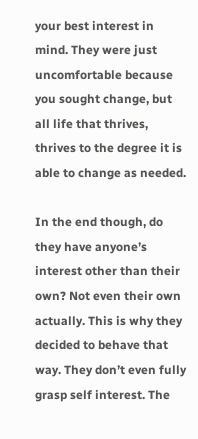your best interest in mind. They were just uncomfortable because you sought change, but all life that thrives, thrives to the degree it is able to change as needed.

In the end though, do they have anyone’s interest other than their own? Not even their own actually. This is why they decided to behave that way. They don’t even fully grasp self interest. The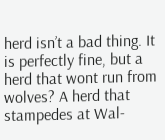herd isn’t a bad thing. It is perfectly fine, but a herd that wont run from wolves? A herd that stampedes at Wal-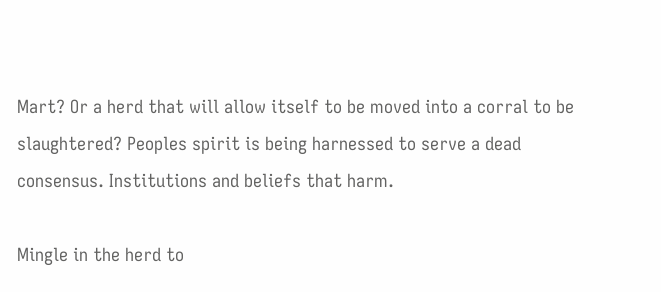Mart? Or a herd that will allow itself to be moved into a corral to be slaughtered? Peoples spirit is being harnessed to serve a dead consensus. Institutions and beliefs that harm.

Mingle in the herd to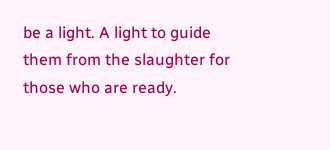be a light. A light to guide them from the slaughter for those who are ready.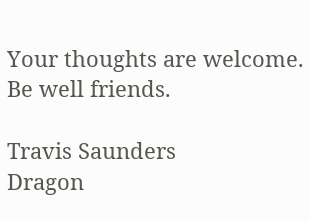Your thoughts are welcome. Be well friends.

Travis Saunders
Dragon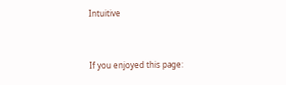Intuitive


If you enjoyed this page: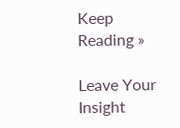Keep Reading »

Leave Your Insight